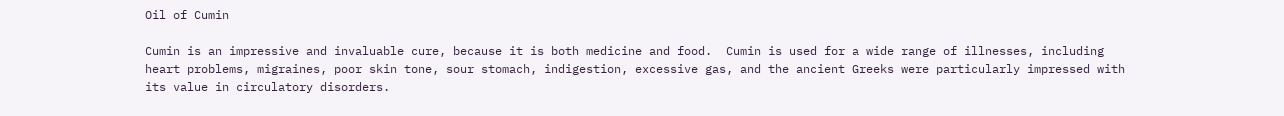Oil of Cumin

Cumin is an impressive and invaluable cure, because it is both medicine and food.  Cumin is used for a wide range of illnesses, including heart problems, migraines, poor skin tone, sour stomach, indigestion, excessive gas, and the ancient Greeks were particularly impressed with its value in circulatory disorders.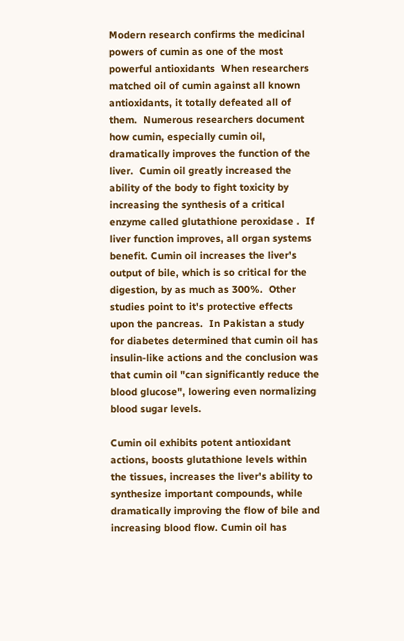Modern research confirms the medicinal powers of cumin as one of the most powerful antioxidants  When researchers matched oil of cumin against all known antioxidants, it totally defeated all of them.  Numerous researchers document how cumin, especially cumin oil, dramatically improves the function of the liver.  Cumin oil greatly increased the ability of the body to fight toxicity by increasing the synthesis of a critical enzyme called glutathione peroxidase .  If liver function improves, all organ systems benefit. Cumin oil increases the liver's output of bile, which is so critical for the digestion, by as much as 300%.  Other studies point to it's protective effects upon the pancreas.  In Pakistan a study for diabetes determined that cumin oil has insulin-like actions and the conclusion was that cumin oil "can significantly reduce the blood glucose", lowering even normalizing blood sugar levels.

Cumin oil exhibits potent antioxidant actions, boosts glutathione levels within the tissues, increases the liver's ability to synthesize important compounds, while dramatically improving the flow of bile and increasing blood flow. Cumin oil has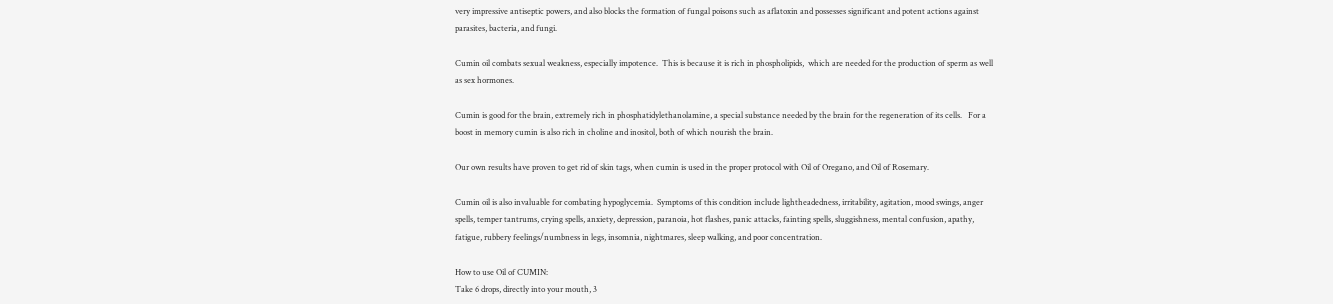very impressive antiseptic powers, and also blocks the formation of fungal poisons such as aflatoxin and possesses significant and potent actions against parasites, bacteria, and fungi.

Cumin oil combats sexual weakness, especially impotence.  This is because it is rich in phospholipids,  which are needed for the production of sperm as well as sex hormones.

Cumin is good for the brain, extremely rich in phosphatidylethanolamine, a special substance needed by the brain for the regeneration of its cells.   For a boost in memory cumin is also rich in choline and inositol, both of which nourish the brain.

Our own results have proven to get rid of skin tags, when cumin is used in the proper protocol with Oil of Oregano, and Oil of Rosemary.

Cumin oil is also invaluable for combating hypoglycemia.  Symptoms of this condition include lightheadedness, irritability, agitation, mood swings, anger spells, temper tantrums, crying spells, anxiety, depression, paranoia, hot flashes, panic attacks, fainting spells, sluggishness, mental confusion, apathy, fatigue, rubbery feelings/numbness in legs, insomnia, nightmares, sleep walking, and poor concentration.

How to use Oil of CUMIN:
Take 6 drops, directly into your mouth, 3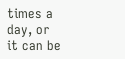times a day, or it can be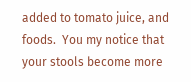added to tomato juice, and foods.  You my notice that your stools become more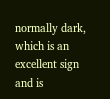normally dark, which is an excellent sign and is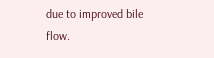due to improved bile flow.